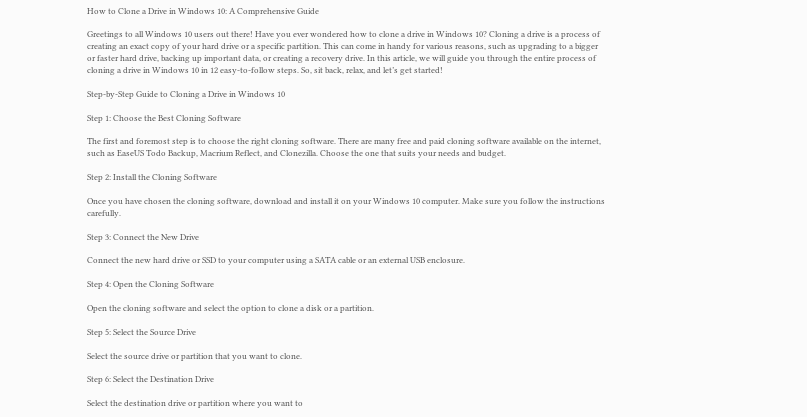How to Clone a Drive in Windows 10: A Comprehensive Guide

Greetings to all Windows 10 users out there! Have you ever wondered how to clone a drive in Windows 10? Cloning a drive is a process of creating an exact copy of your hard drive or a specific partition. This can come in handy for various reasons, such as upgrading to a bigger or faster hard drive, backing up important data, or creating a recovery drive. In this article, we will guide you through the entire process of cloning a drive in Windows 10 in 12 easy-to-follow steps. So, sit back, relax, and let’s get started!

Step-by-Step Guide to Cloning a Drive in Windows 10

Step 1: Choose the Best Cloning Software

The first and foremost step is to choose the right cloning software. There are many free and paid cloning software available on the internet, such as EaseUS Todo Backup, Macrium Reflect, and Clonezilla. Choose the one that suits your needs and budget.

Step 2: Install the Cloning Software

Once you have chosen the cloning software, download and install it on your Windows 10 computer. Make sure you follow the instructions carefully.

Step 3: Connect the New Drive

Connect the new hard drive or SSD to your computer using a SATA cable or an external USB enclosure.

Step 4: Open the Cloning Software

Open the cloning software and select the option to clone a disk or a partition.

Step 5: Select the Source Drive

Select the source drive or partition that you want to clone.

Step 6: Select the Destination Drive

Select the destination drive or partition where you want to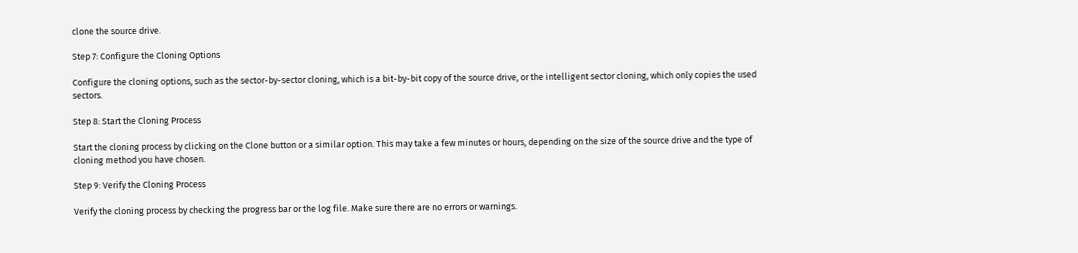clone the source drive.

Step 7: Configure the Cloning Options

Configure the cloning options, such as the sector-by-sector cloning, which is a bit-by-bit copy of the source drive, or the intelligent sector cloning, which only copies the used sectors.

Step 8: Start the Cloning Process

Start the cloning process by clicking on the Clone button or a similar option. This may take a few minutes or hours, depending on the size of the source drive and the type of cloning method you have chosen.

Step 9: Verify the Cloning Process

Verify the cloning process by checking the progress bar or the log file. Make sure there are no errors or warnings.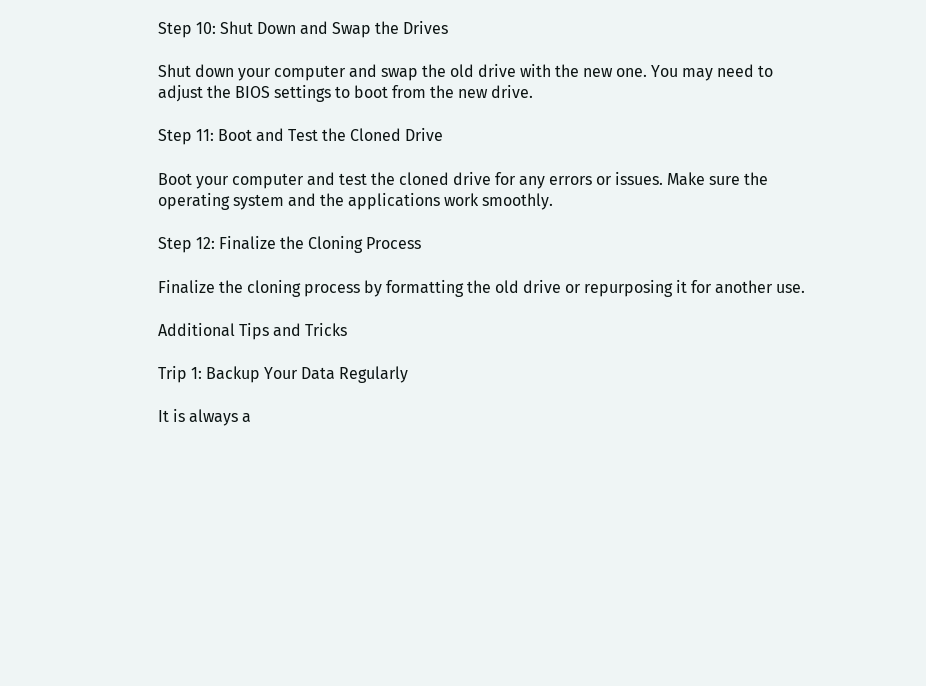Step 10: Shut Down and Swap the Drives

Shut down your computer and swap the old drive with the new one. You may need to adjust the BIOS settings to boot from the new drive.

Step 11: Boot and Test the Cloned Drive

Boot your computer and test the cloned drive for any errors or issues. Make sure the operating system and the applications work smoothly.

Step 12: Finalize the Cloning Process

Finalize the cloning process by formatting the old drive or repurposing it for another use.

Additional Tips and Tricks

Trip 1: Backup Your Data Regularly

It is always a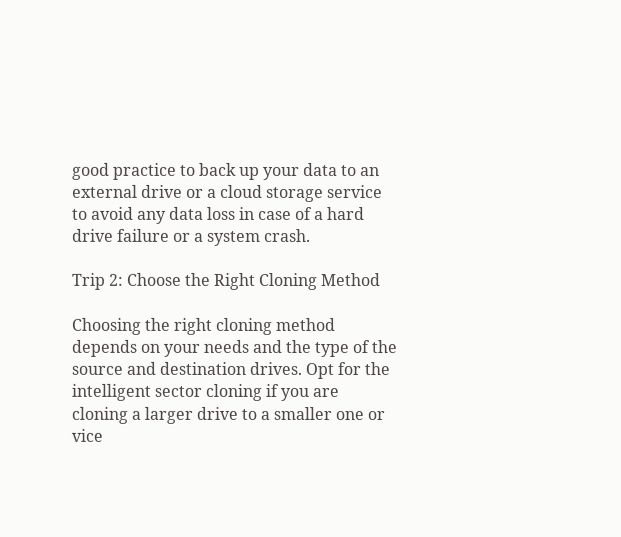good practice to back up your data to an external drive or a cloud storage service to avoid any data loss in case of a hard drive failure or a system crash.

Trip 2: Choose the Right Cloning Method

Choosing the right cloning method depends on your needs and the type of the source and destination drives. Opt for the intelligent sector cloning if you are cloning a larger drive to a smaller one or vice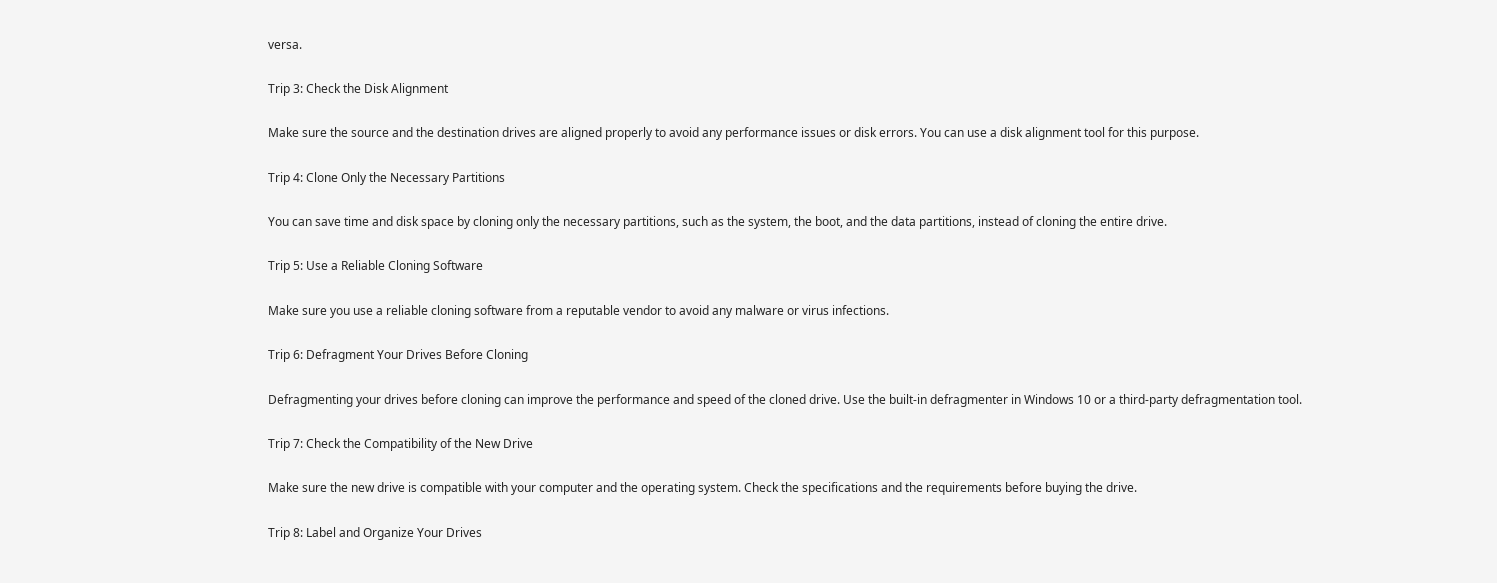versa.

Trip 3: Check the Disk Alignment

Make sure the source and the destination drives are aligned properly to avoid any performance issues or disk errors. You can use a disk alignment tool for this purpose.

Trip 4: Clone Only the Necessary Partitions

You can save time and disk space by cloning only the necessary partitions, such as the system, the boot, and the data partitions, instead of cloning the entire drive.

Trip 5: Use a Reliable Cloning Software

Make sure you use a reliable cloning software from a reputable vendor to avoid any malware or virus infections.

Trip 6: Defragment Your Drives Before Cloning

Defragmenting your drives before cloning can improve the performance and speed of the cloned drive. Use the built-in defragmenter in Windows 10 or a third-party defragmentation tool.

Trip 7: Check the Compatibility of the New Drive

Make sure the new drive is compatible with your computer and the operating system. Check the specifications and the requirements before buying the drive.

Trip 8: Label and Organize Your Drives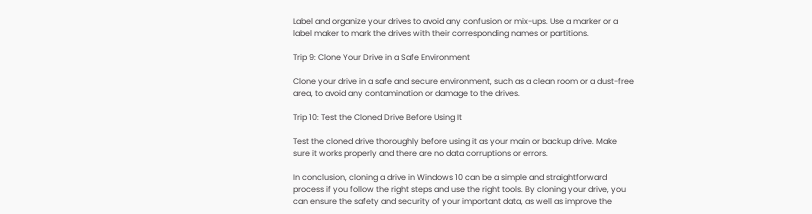Label and organize your drives to avoid any confusion or mix-ups. Use a marker or a label maker to mark the drives with their corresponding names or partitions.

Trip 9: Clone Your Drive in a Safe Environment

Clone your drive in a safe and secure environment, such as a clean room or a dust-free area, to avoid any contamination or damage to the drives.

Trip 10: Test the Cloned Drive Before Using It

Test the cloned drive thoroughly before using it as your main or backup drive. Make sure it works properly and there are no data corruptions or errors.

In conclusion, cloning a drive in Windows 10 can be a simple and straightforward process if you follow the right steps and use the right tools. By cloning your drive, you can ensure the safety and security of your important data, as well as improve the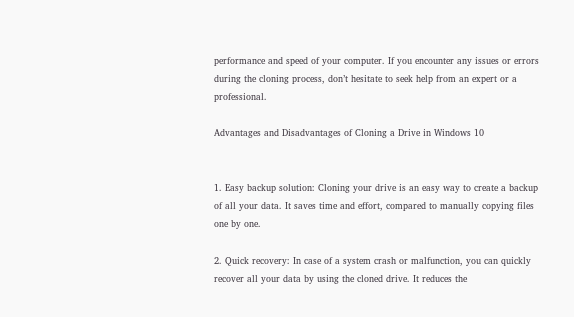performance and speed of your computer. If you encounter any issues or errors during the cloning process, don’t hesitate to seek help from an expert or a professional.

Advantages and Disadvantages of Cloning a Drive in Windows 10


1. Easy backup solution: Cloning your drive is an easy way to create a backup of all your data. It saves time and effort, compared to manually copying files one by one.

2. Quick recovery: In case of a system crash or malfunction, you can quickly recover all your data by using the cloned drive. It reduces the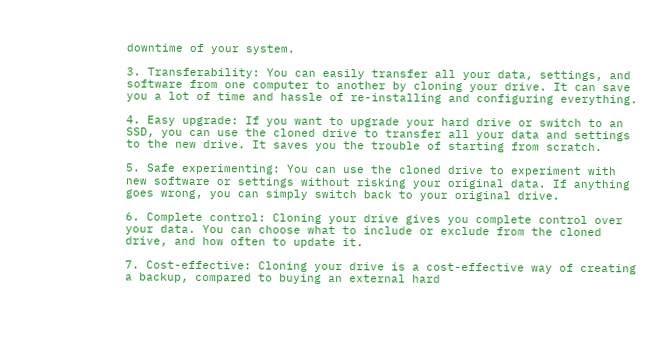downtime of your system.

3. Transferability: You can easily transfer all your data, settings, and software from one computer to another by cloning your drive. It can save you a lot of time and hassle of re-installing and configuring everything.

4. Easy upgrade: If you want to upgrade your hard drive or switch to an SSD, you can use the cloned drive to transfer all your data and settings to the new drive. It saves you the trouble of starting from scratch.

5. Safe experimenting: You can use the cloned drive to experiment with new software or settings without risking your original data. If anything goes wrong, you can simply switch back to your original drive.

6. Complete control: Cloning your drive gives you complete control over your data. You can choose what to include or exclude from the cloned drive, and how often to update it.

7. Cost-effective: Cloning your drive is a cost-effective way of creating a backup, compared to buying an external hard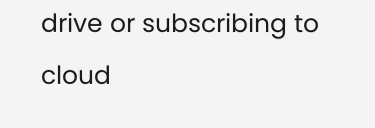drive or subscribing to cloud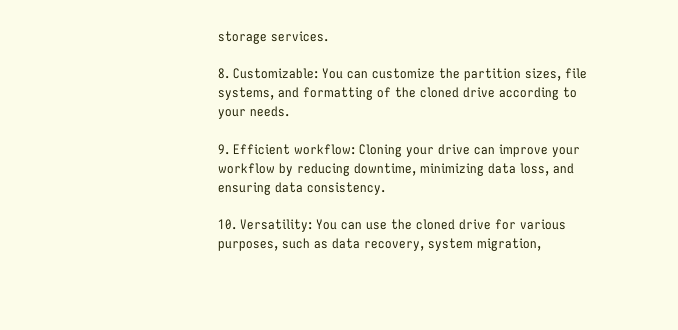storage services.

8. Customizable: You can customize the partition sizes, file systems, and formatting of the cloned drive according to your needs.

9. Efficient workflow: Cloning your drive can improve your workflow by reducing downtime, minimizing data loss, and ensuring data consistency.

10. Versatility: You can use the cloned drive for various purposes, such as data recovery, system migration,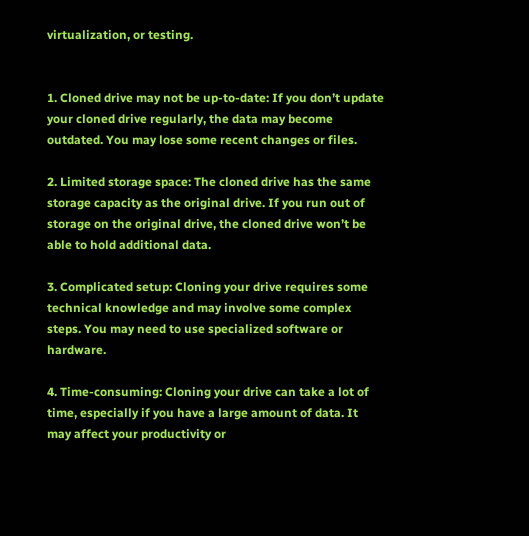virtualization, or testing.


1. Cloned drive may not be up-to-date: If you don’t update your cloned drive regularly, the data may become outdated. You may lose some recent changes or files.

2. Limited storage space: The cloned drive has the same storage capacity as the original drive. If you run out of storage on the original drive, the cloned drive won’t be able to hold additional data.

3. Complicated setup: Cloning your drive requires some technical knowledge and may involve some complex steps. You may need to use specialized software or hardware.

4. Time-consuming: Cloning your drive can take a lot of time, especially if you have a large amount of data. It may affect your productivity or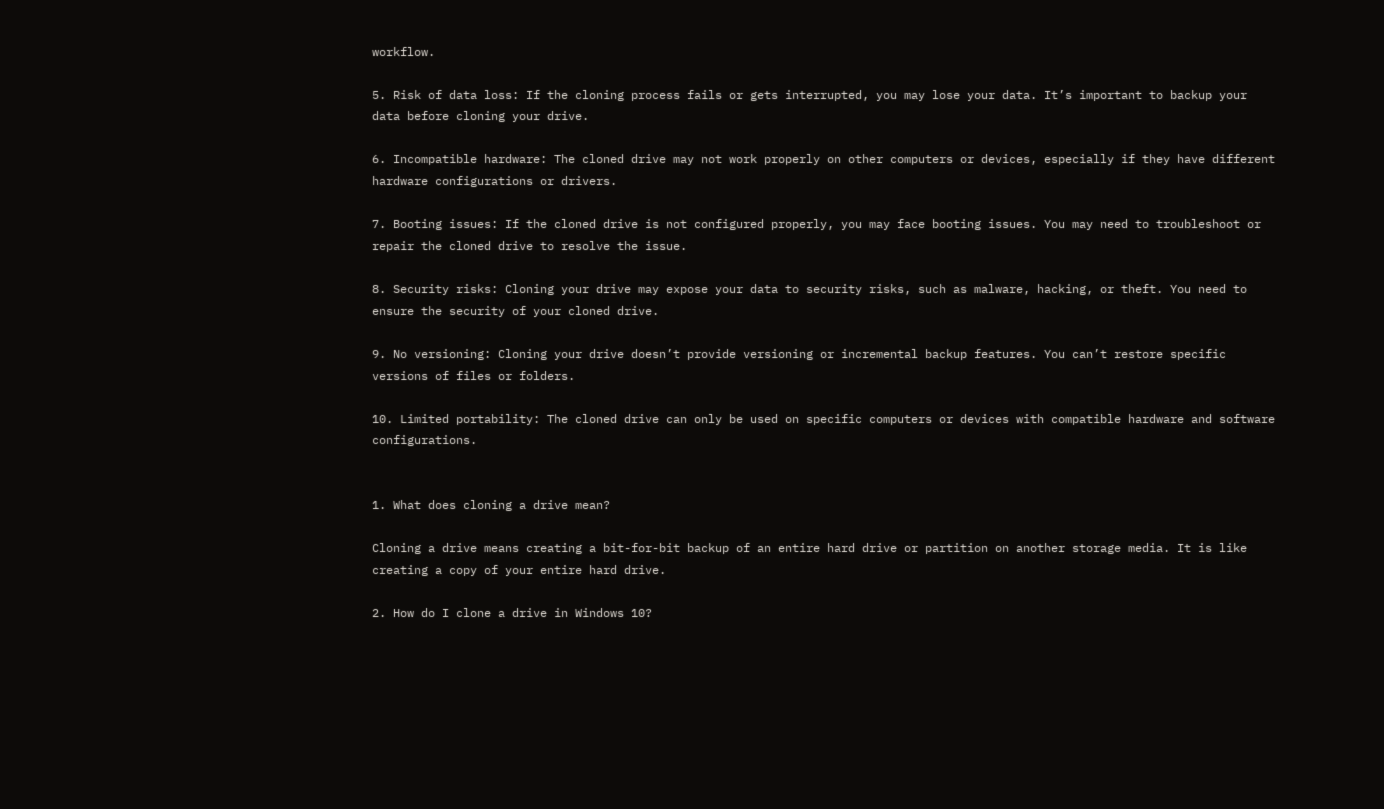workflow.

5. Risk of data loss: If the cloning process fails or gets interrupted, you may lose your data. It’s important to backup your data before cloning your drive.

6. Incompatible hardware: The cloned drive may not work properly on other computers or devices, especially if they have different hardware configurations or drivers.

7. Booting issues: If the cloned drive is not configured properly, you may face booting issues. You may need to troubleshoot or repair the cloned drive to resolve the issue.

8. Security risks: Cloning your drive may expose your data to security risks, such as malware, hacking, or theft. You need to ensure the security of your cloned drive.

9. No versioning: Cloning your drive doesn’t provide versioning or incremental backup features. You can’t restore specific versions of files or folders.

10. Limited portability: The cloned drive can only be used on specific computers or devices with compatible hardware and software configurations.


1. What does cloning a drive mean?

Cloning a drive means creating a bit-for-bit backup of an entire hard drive or partition on another storage media. It is like creating a copy of your entire hard drive.

2. How do I clone a drive in Windows 10?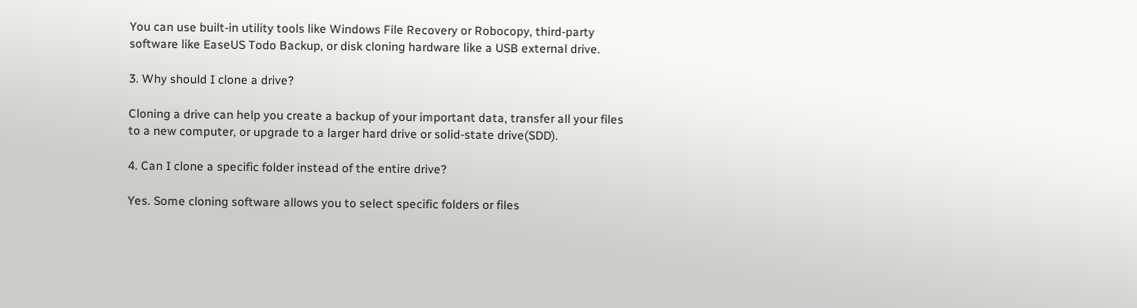You can use built-in utility tools like Windows File Recovery or Robocopy, third-party software like EaseUS Todo Backup, or disk cloning hardware like a USB external drive.

3. Why should I clone a drive?

Cloning a drive can help you create a backup of your important data, transfer all your files to a new computer, or upgrade to a larger hard drive or solid-state drive(SDD).

4. Can I clone a specific folder instead of the entire drive?

Yes. Some cloning software allows you to select specific folders or files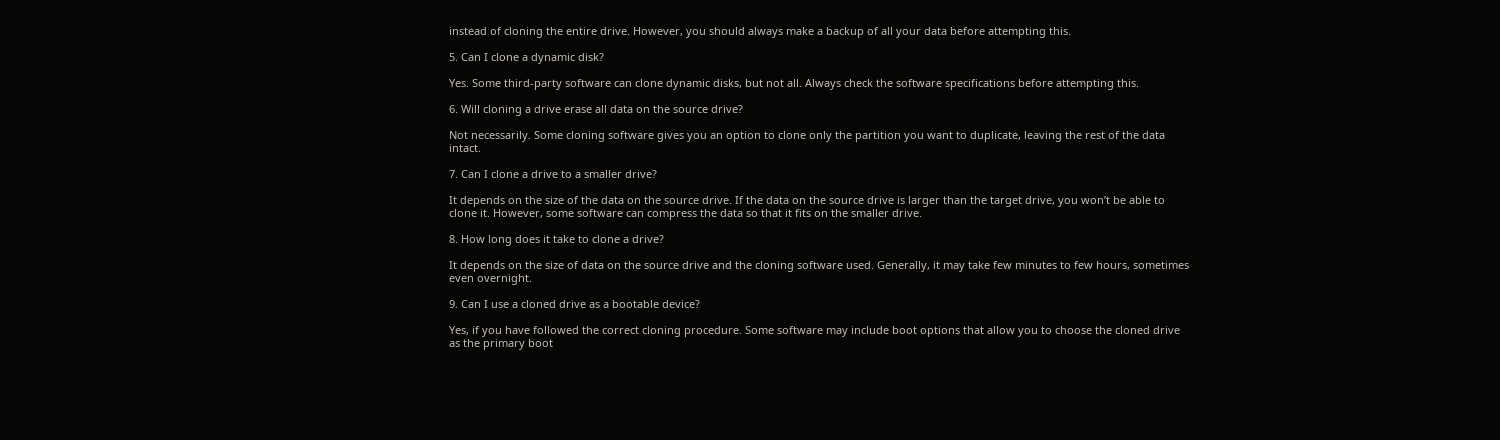instead of cloning the entire drive. However, you should always make a backup of all your data before attempting this.

5. Can I clone a dynamic disk?

Yes. Some third-party software can clone dynamic disks, but not all. Always check the software specifications before attempting this.

6. Will cloning a drive erase all data on the source drive?

Not necessarily. Some cloning software gives you an option to clone only the partition you want to duplicate, leaving the rest of the data intact.

7. Can I clone a drive to a smaller drive?

It depends on the size of the data on the source drive. If the data on the source drive is larger than the target drive, you won’t be able to clone it. However, some software can compress the data so that it fits on the smaller drive.

8. How long does it take to clone a drive?

It depends on the size of data on the source drive and the cloning software used. Generally, it may take few minutes to few hours, sometimes even overnight.

9. Can I use a cloned drive as a bootable device?

Yes, if you have followed the correct cloning procedure. Some software may include boot options that allow you to choose the cloned drive as the primary boot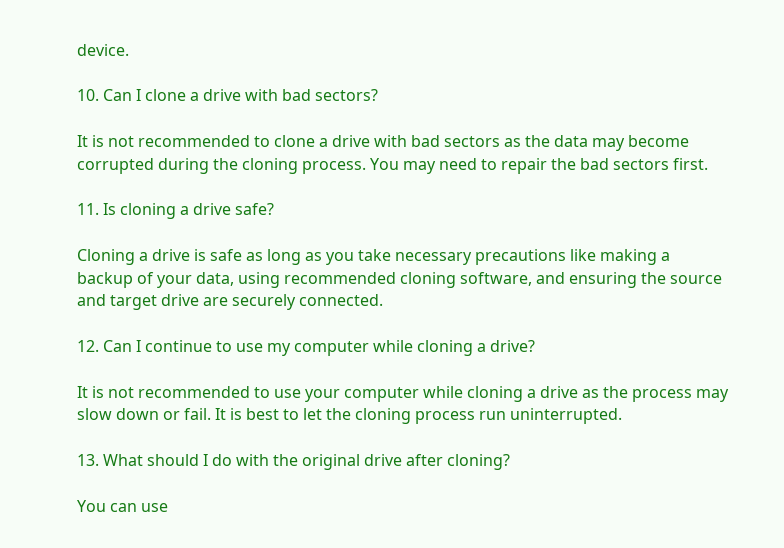device.

10. Can I clone a drive with bad sectors?

It is not recommended to clone a drive with bad sectors as the data may become corrupted during the cloning process. You may need to repair the bad sectors first.

11. Is cloning a drive safe?

Cloning a drive is safe as long as you take necessary precautions like making a backup of your data, using recommended cloning software, and ensuring the source and target drive are securely connected.

12. Can I continue to use my computer while cloning a drive?

It is not recommended to use your computer while cloning a drive as the process may slow down or fail. It is best to let the cloning process run uninterrupted.

13. What should I do with the original drive after cloning?

You can use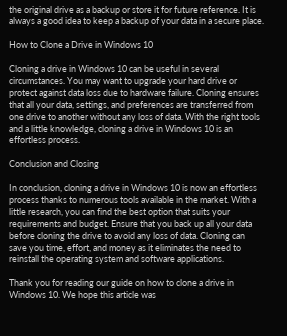the original drive as a backup or store it for future reference. It is always a good idea to keep a backup of your data in a secure place.

How to Clone a Drive in Windows 10

Cloning a drive in Windows 10 can be useful in several circumstances. You may want to upgrade your hard drive or protect against data loss due to hardware failure. Cloning ensures that all your data, settings, and preferences are transferred from one drive to another without any loss of data. With the right tools and a little knowledge, cloning a drive in Windows 10 is an effortless process.

Conclusion and Closing

In conclusion, cloning a drive in Windows 10 is now an effortless process thanks to numerous tools available in the market. With a little research, you can find the best option that suits your requirements and budget. Ensure that you back up all your data before cloning the drive to avoid any loss of data. Cloning can save you time, effort, and money as it eliminates the need to reinstall the operating system and software applications.

Thank you for reading our guide on how to clone a drive in Windows 10. We hope this article was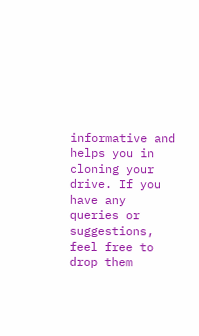informative and helps you in cloning your drive. If you have any queries or suggestions, feel free to drop them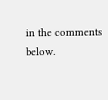in the comments below.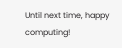Until next time, happy computing!